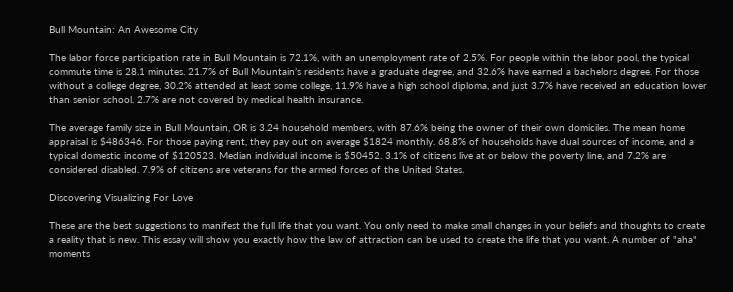Bull Mountain: An Awesome City

The labor force participation rate in Bull Mountain is 72.1%, with an unemployment rate of 2.5%. For people within the labor pool, the typical commute time is 28.1 minutes. 21.7% of Bull Mountain’s residents have a graduate degree, and 32.6% have earned a bachelors degree. For those without a college degree, 30.2% attended at least some college, 11.9% have a high school diploma, and just 3.7% have received an education lower than senior school. 2.7% are not covered by medical health insurance.

The average family size in Bull Mountain, OR is 3.24 household members, with 87.6% being the owner of their own domiciles. The mean home appraisal is $486346. For those paying rent, they pay out on average $1824 monthly. 68.8% of households have dual sources of income, and a typical domestic income of $120523. Median individual income is $50452. 3.1% of citizens live at or below the poverty line, and 7.2% are considered disabled. 7.9% of citizens are veterans for the armed forces of the United States.

Discovering Visualizing For Love

These are the best suggestions to manifest the full life that you want. You only need to make small changes in your beliefs and thoughts to create a reality that is new. This essay will show you exactly how the law of attraction can be used to create the life that you want. A number of "aha" moments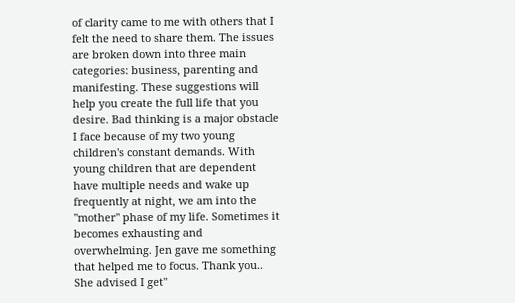of clarity came to me with others that I felt the need to share them. The issues are broken down into three main categories: business, parenting and manifesting. These suggestions will help you create the full life that you desire. Bad thinking is a major obstacle I face because of my two young children's constant demands. With young children that are dependent have multiple needs and wake up frequently at night, we am into the "mother" phase of my life. Sometimes it becomes exhausting and overwhelming. Jen gave me something that helped me to focus. Thank you.. She advised I get"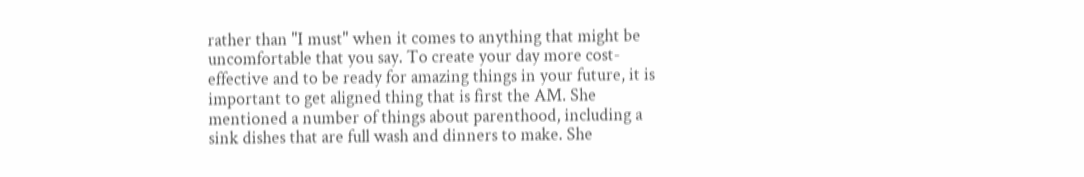rather than "I must" when it comes to anything that might be uncomfortable that you say. To create your day more cost-effective and to be ready for amazing things in your future, it is important to get aligned thing that is first the AM. She mentioned a number of things about parenthood, including a sink dishes that are full wash and dinners to make. She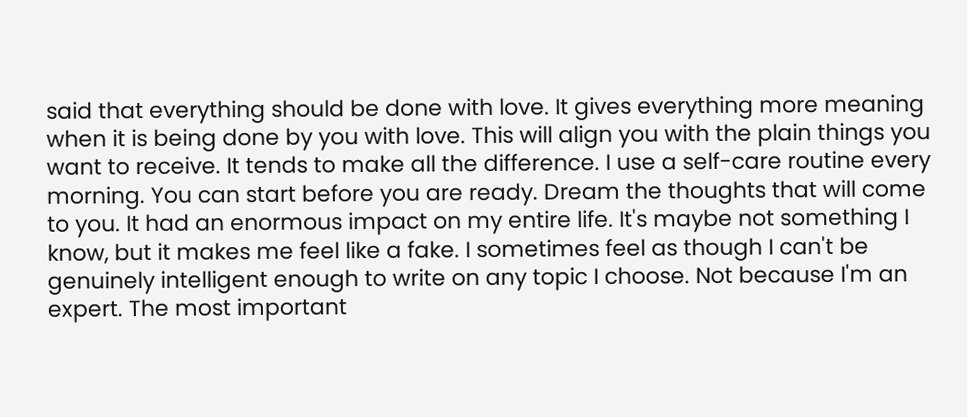said that everything should be done with love. It gives everything more meaning when it is being done by you with love. This will align you with the plain things you want to receive. It tends to make all the difference. I use a self-care routine every morning. You can start before you are ready. Dream the thoughts that will come to you. It had an enormous impact on my entire life. It's maybe not something I know, but it makes me feel like a fake. I sometimes feel as though I can't be genuinely intelligent enough to write on any topic I choose. Not because I'm an expert. The most important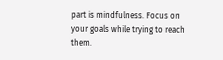part is mindfulness. Focus on your goals while trying to reach them.